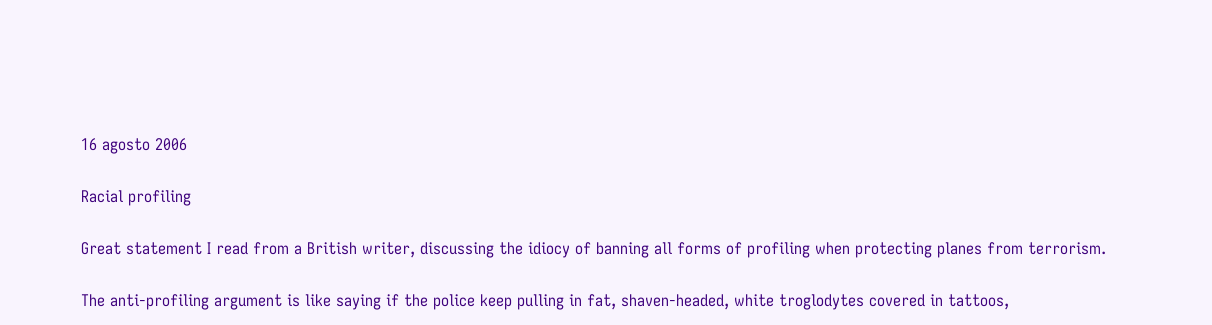16 agosto 2006

Racial profiling

Great statement I read from a British writer, discussing the idiocy of banning all forms of profiling when protecting planes from terrorism.

The anti-profiling argument is like saying if the police keep pulling in fat, shaven-headed, white troglodytes covered in tattoos,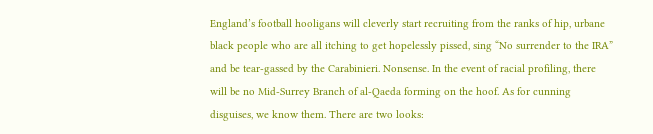England’s football hooligans will cleverly start recruiting from the ranks of hip, urbane black people who are all itching to get hopelessly pissed, sing “No surrender to the IRA” and be tear-gassed by the Carabinieri. Nonsense. In the event of racial profiling, there will be no Mid-Surrey Branch of al-Qaeda forming on the hoof. As for cunning disguises, we know them. There are two looks: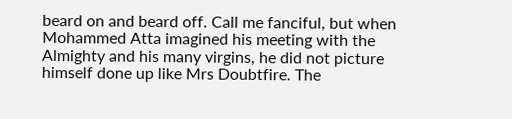beard on and beard off. Call me fanciful, but when Mohammed Atta imagined his meeting with the Almighty and his many virgins, he did not picture himself done up like Mrs Doubtfire. The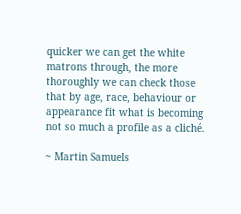quicker we can get the white matrons through, the more thoroughly we can check those that by age, race, behaviour or appearance fit what is becoming not so much a profile as a cliché.

~ Martin Samuels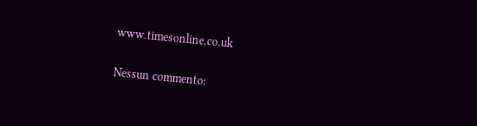www.timesonline.co.uk

Nessun commento: